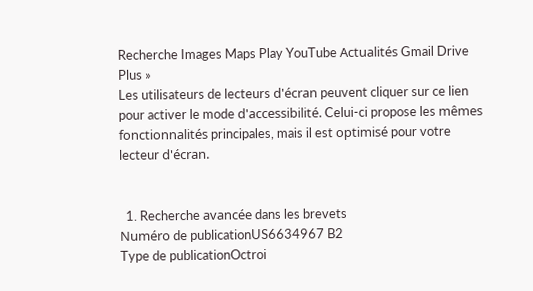Recherche Images Maps Play YouTube Actualités Gmail Drive Plus »
Les utilisateurs de lecteurs d'écran peuvent cliquer sur ce lien pour activer le mode d'accessibilité. Celui-ci propose les mêmes fonctionnalités principales, mais il est optimisé pour votre lecteur d'écran.


  1. Recherche avancée dans les brevets
Numéro de publicationUS6634967 B2
Type de publicationOctroi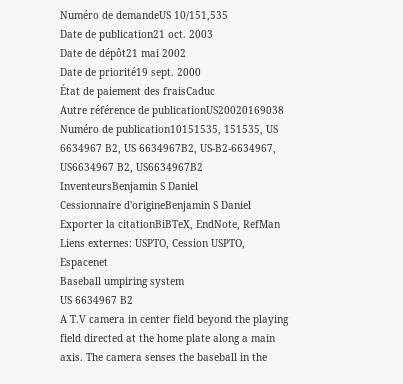Numéro de demandeUS 10/151,535
Date de publication21 oct. 2003
Date de dépôt21 mai 2002
Date de priorité19 sept. 2000
État de paiement des fraisCaduc
Autre référence de publicationUS20020169038
Numéro de publication10151535, 151535, US 6634967 B2, US 6634967B2, US-B2-6634967, US6634967 B2, US6634967B2
InventeursBenjamin S Daniel
Cessionnaire d'origineBenjamin S Daniel
Exporter la citationBiBTeX, EndNote, RefMan
Liens externes: USPTO, Cession USPTO, Espacenet
Baseball umpiring system
US 6634967 B2
A T.V camera in center field beyond the playing field directed at the home plate along a main axis. The camera senses the baseball in the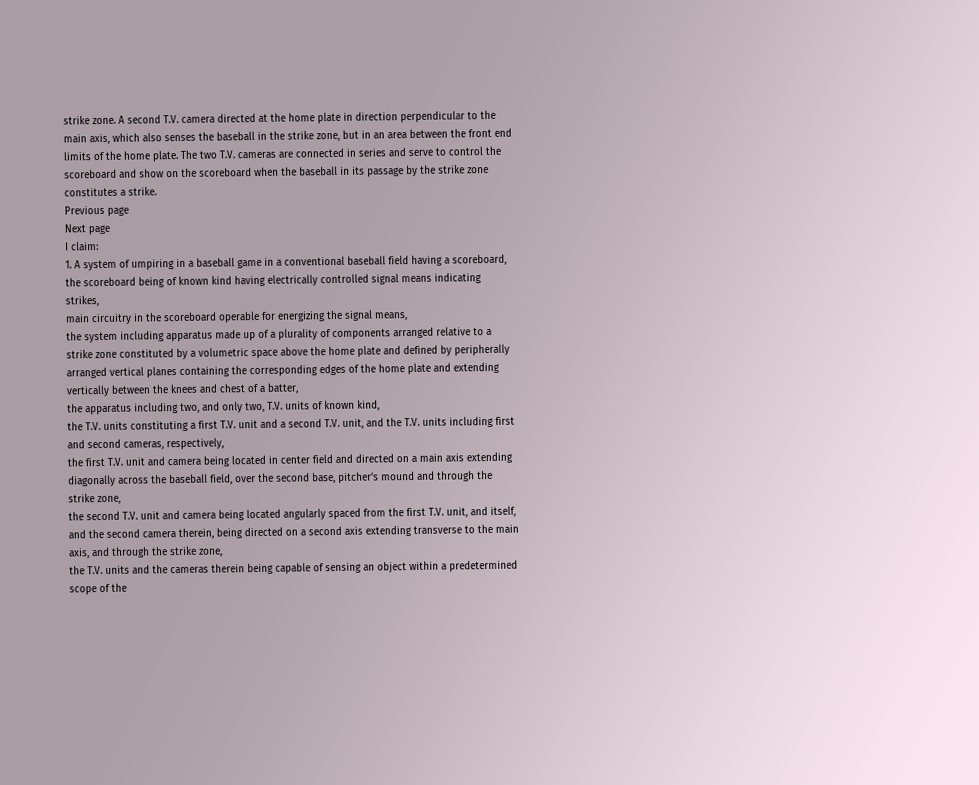strike zone. A second T.V. camera directed at the home plate in direction perpendicular to the main axis, which also senses the baseball in the strike zone, but in an area between the front end limits of the home plate. The two T.V. cameras are connected in series and serve to control the scoreboard and show on the scoreboard when the baseball in its passage by the strike zone constitutes a strike.
Previous page
Next page
I claim:
1. A system of umpiring in a baseball game in a conventional baseball field having a scoreboard,
the scoreboard being of known kind having electrically controlled signal means indicating strikes,
main circuitry in the scoreboard operable for energizing the signal means,
the system including apparatus made up of a plurality of components arranged relative to a strike zone constituted by a volumetric space above the home plate and defined by peripherally arranged vertical planes containing the corresponding edges of the home plate and extending vertically between the knees and chest of a batter,
the apparatus including two, and only two, T.V. units of known kind,
the T.V. units constituting a first T.V. unit and a second T.V. unit, and the T.V. units including first and second cameras, respectively,
the first T.V. unit and camera being located in center field and directed on a main axis extending diagonally across the baseball field, over the second base, pitcher's mound and through the strike zone,
the second T.V. unit and camera being located angularly spaced from the first T.V. unit, and itself, and the second camera therein, being directed on a second axis extending transverse to the main axis, and through the strike zone,
the T.V. units and the cameras therein being capable of sensing an object within a predetermined scope of the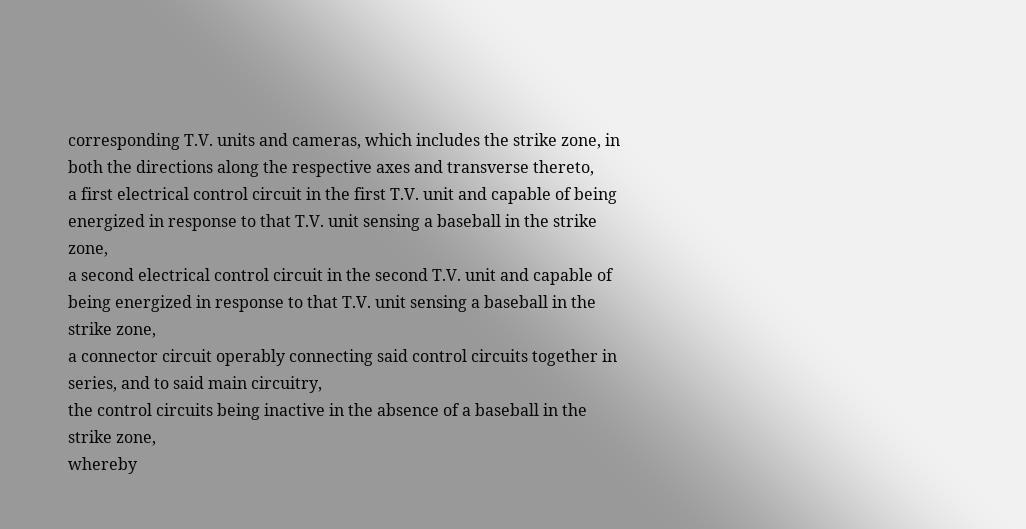corresponding T.V. units and cameras, which includes the strike zone, in both the directions along the respective axes and transverse thereto,
a first electrical control circuit in the first T.V. unit and capable of being energized in response to that T.V. unit sensing a baseball in the strike zone,
a second electrical control circuit in the second T.V. unit and capable of being energized in response to that T.V. unit sensing a baseball in the strike zone,
a connector circuit operably connecting said control circuits together in series, and to said main circuitry,
the control circuits being inactive in the absence of a baseball in the strike zone,
whereby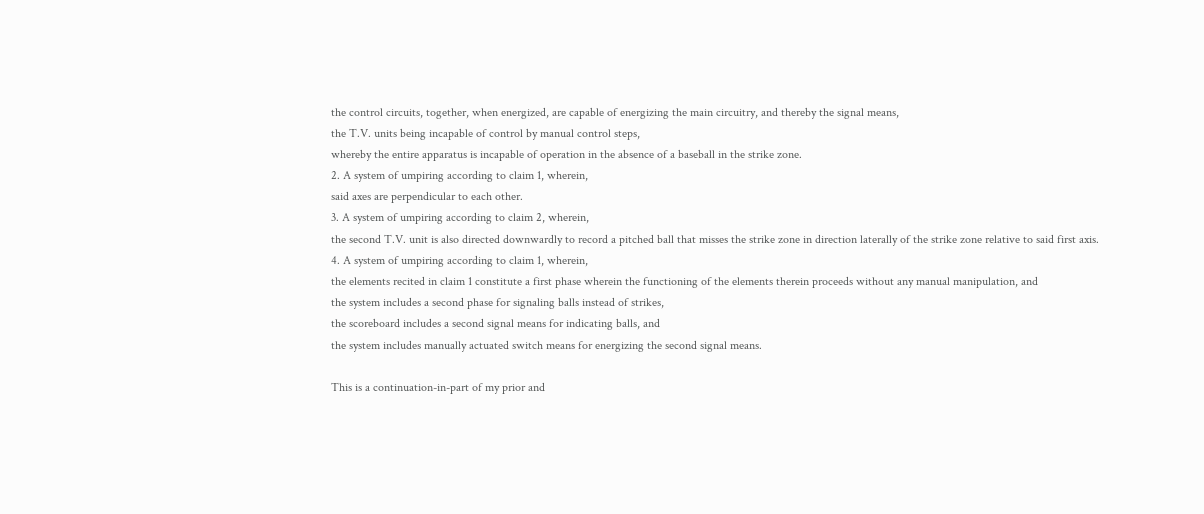the control circuits, together, when energized, are capable of energizing the main circuitry, and thereby the signal means,
the T.V. units being incapable of control by manual control steps,
whereby the entire apparatus is incapable of operation in the absence of a baseball in the strike zone.
2. A system of umpiring according to claim 1, wherein,
said axes are perpendicular to each other.
3. A system of umpiring according to claim 2, wherein,
the second T.V. unit is also directed downwardly to record a pitched ball that misses the strike zone in direction laterally of the strike zone relative to said first axis.
4. A system of umpiring according to claim 1, wherein,
the elements recited in claim 1 constitute a first phase wherein the functioning of the elements therein proceeds without any manual manipulation, and
the system includes a second phase for signaling balls instead of strikes,
the scoreboard includes a second signal means for indicating balls, and
the system includes manually actuated switch means for energizing the second signal means.

This is a continuation-in-part of my prior and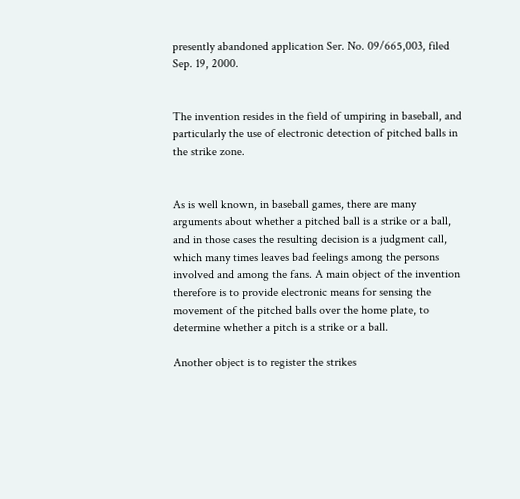presently abandoned application Ser. No. 09/665,003, filed Sep. 19, 2000.


The invention resides in the field of umpiring in baseball, and particularly the use of electronic detection of pitched balls in the strike zone.


As is well known, in baseball games, there are many arguments about whether a pitched ball is a strike or a ball, and in those cases the resulting decision is a judgment call, which many times leaves bad feelings among the persons involved and among the fans. A main object of the invention therefore is to provide electronic means for sensing the movement of the pitched balls over the home plate, to determine whether a pitch is a strike or a ball.

Another object is to register the strikes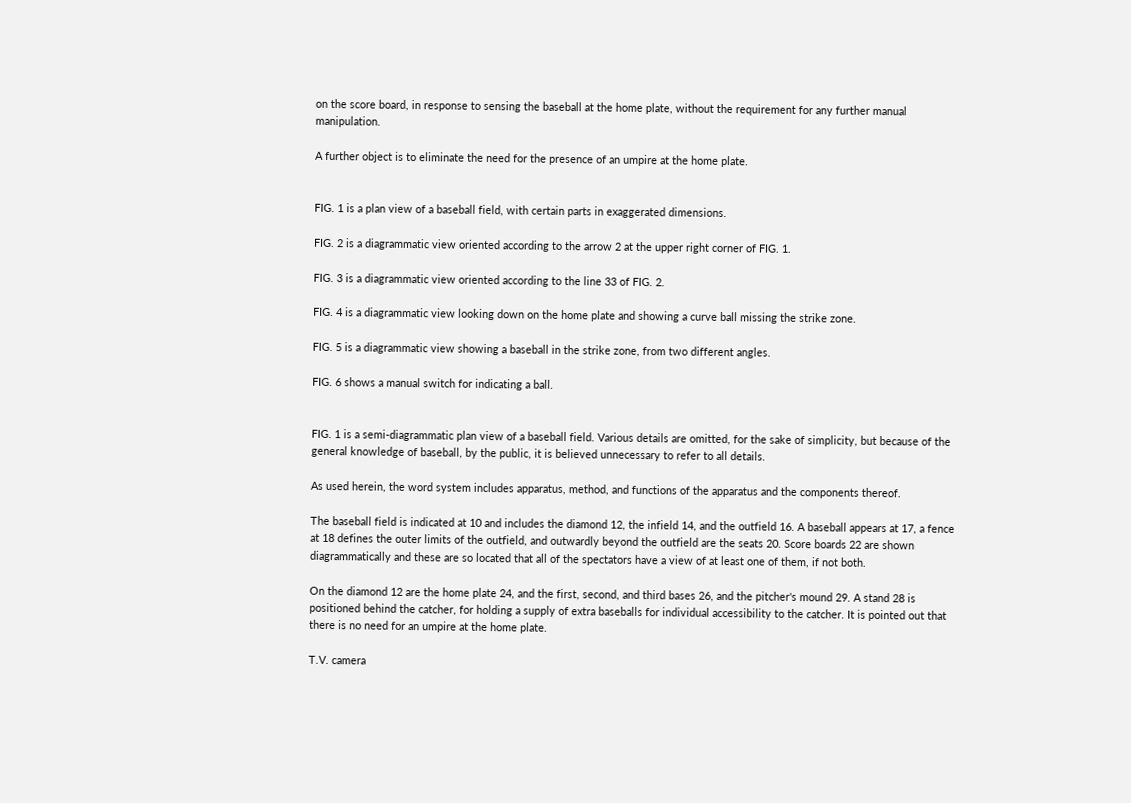on the score board, in response to sensing the baseball at the home plate, without the requirement for any further manual manipulation.

A further object is to eliminate the need for the presence of an umpire at the home plate.


FIG. 1 is a plan view of a baseball field, with certain parts in exaggerated dimensions.

FIG. 2 is a diagrammatic view oriented according to the arrow 2 at the upper right corner of FIG. 1.

FIG. 3 is a diagrammatic view oriented according to the line 33 of FIG. 2.

FIG. 4 is a diagrammatic view looking down on the home plate and showing a curve ball missing the strike zone.

FIG. 5 is a diagrammatic view showing a baseball in the strike zone, from two different angles.

FIG. 6 shows a manual switch for indicating a ball.


FIG. 1 is a semi-diagrammatic plan view of a baseball field. Various details are omitted, for the sake of simplicity, but because of the general knowledge of baseball, by the public, it is believed unnecessary to refer to all details.

As used herein, the word system includes apparatus, method, and functions of the apparatus and the components thereof.

The baseball field is indicated at 10 and includes the diamond 12, the infield 14, and the outfield 16. A baseball appears at 17, a fence at 18 defines the outer limits of the outfield, and outwardly beyond the outfield are the seats 20. Score boards 22 are shown diagrammatically and these are so located that all of the spectators have a view of at least one of them, if not both.

On the diamond 12 are the home plate 24, and the first, second, and third bases 26, and the pitcher's mound 29. A stand 28 is positioned behind the catcher, for holding a supply of extra baseballs for individual accessibility to the catcher. It is pointed out that there is no need for an umpire at the home plate.

T.V. camera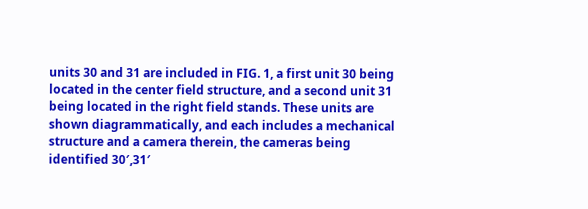units 30 and 31 are included in FIG. 1, a first unit 30 being located in the center field structure, and a second unit 31 being located in the right field stands. These units are shown diagrammatically, and each includes a mechanical structure and a camera therein, the cameras being identified 30′,31′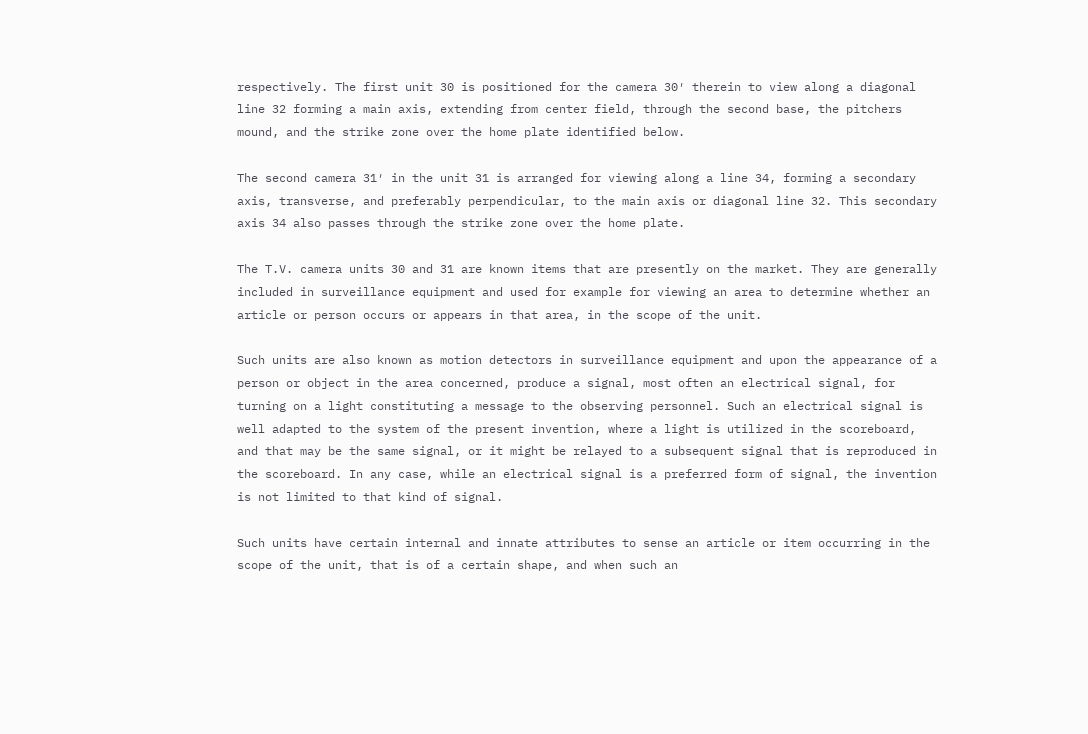respectively. The first unit 30 is positioned for the camera 30′ therein to view along a diagonal line 32 forming a main axis, extending from center field, through the second base, the pitchers mound, and the strike zone over the home plate identified below.

The second camera 31′ in the unit 31 is arranged for viewing along a line 34, forming a secondary axis, transverse, and preferably perpendicular, to the main axis or diagonal line 32. This secondary axis 34 also passes through the strike zone over the home plate.

The T.V. camera units 30 and 31 are known items that are presently on the market. They are generally included in surveillance equipment and used for example for viewing an area to determine whether an article or person occurs or appears in that area, in the scope of the unit.

Such units are also known as motion detectors in surveillance equipment and upon the appearance of a person or object in the area concerned, produce a signal, most often an electrical signal, for turning on a light constituting a message to the observing personnel. Such an electrical signal is well adapted to the system of the present invention, where a light is utilized in the scoreboard, and that may be the same signal, or it might be relayed to a subsequent signal that is reproduced in the scoreboard. In any case, while an electrical signal is a preferred form of signal, the invention is not limited to that kind of signal.

Such units have certain internal and innate attributes to sense an article or item occurring in the scope of the unit, that is of a certain shape, and when such an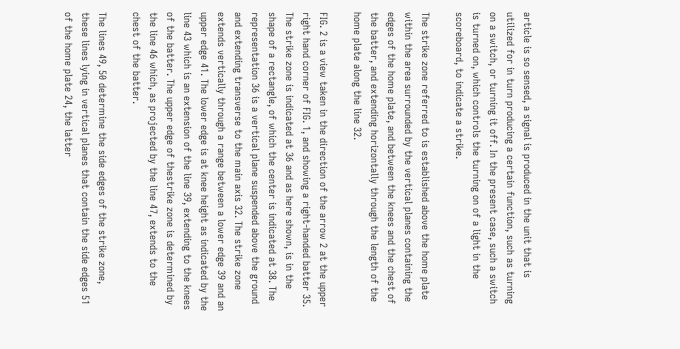article is so sensed, a signal is produced in the unit that is utilized for in turn producing a certain function, such as turning on a switch, or turning it off. In the present case, such a switch is turned on, which controls the turning on of a light in the scoreboard, to indicate a strike.

The strike zone referred to is established above the home plate within the area surrounded by the vertical planes containing the edges of the home plate, and between the knees and the chest of the batter, and extending horizontally through the length of the home plate along the line 32.

FIG. 2 is a view taken in the direction of the arrow 2 at the upper right hand corner of FIG. 1, and showing a right-handed batter 35. The strike zone is indicated at 36 and as here shown, is in the shape of a rectangle, of which the center is indicated at 38. The representation 36 is a vertical plane suspended above the ground and extending transverse to the main axis 32. The strike zone extends vertically through a range between a lower edge 39 and an upper edge 41. The lower edge is at knee height as indicated by the line 43 which is an extension of the line 39, extending to the knees of the batter. The upper edge of thestrike zone is determined by the line 46 which, as projected by the line 47, extends to the chest of the batter.

The lines 49, 50 determine the side edges of the strike zone, these lines lying in vertical planes that contain the side edges 51 of the home plate 24, the latter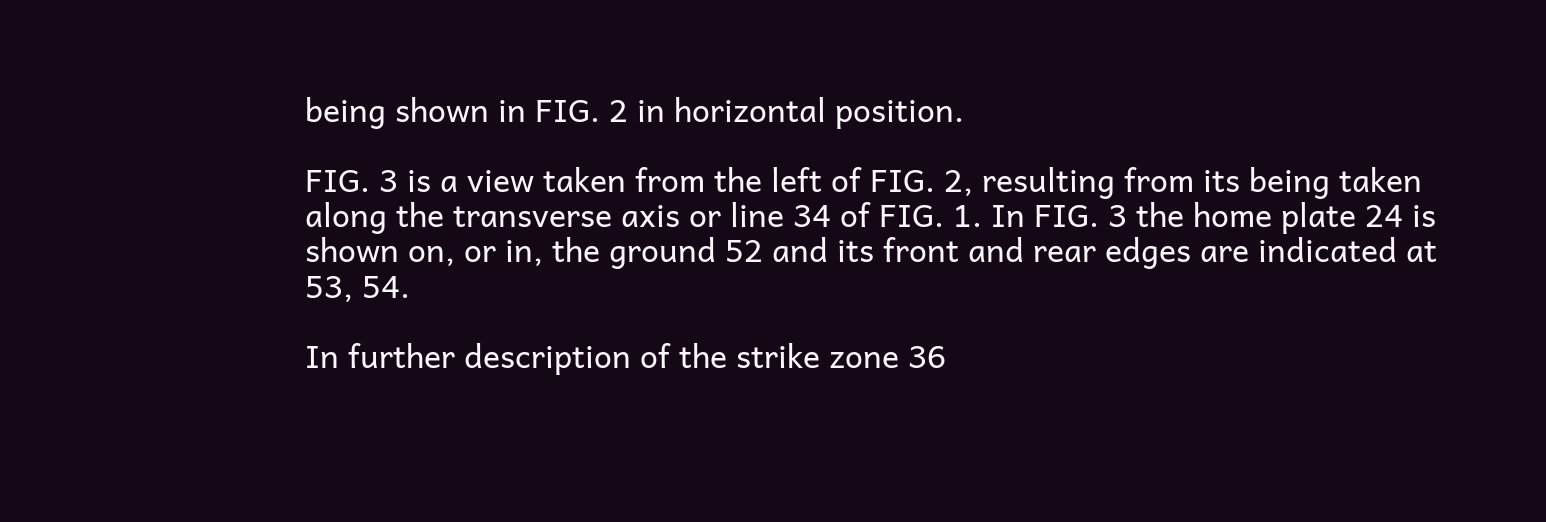being shown in FIG. 2 in horizontal position.

FIG. 3 is a view taken from the left of FIG. 2, resulting from its being taken along the transverse axis or line 34 of FIG. 1. In FIG. 3 the home plate 24 is shown on, or in, the ground 52 and its front and rear edges are indicated at 53, 54.

In further description of the strike zone 36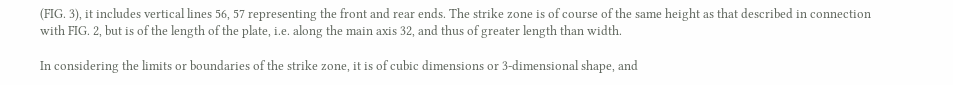(FIG. 3), it includes vertical lines 56, 57 representing the front and rear ends. The strike zone is of course of the same height as that described in connection with FIG. 2, but is of the length of the plate, i.e. along the main axis 32, and thus of greater length than width.

In considering the limits or boundaries of the strike zone, it is of cubic dimensions or 3-dimensional shape, and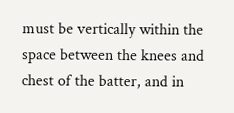must be vertically within the space between the knees and chest of the batter, and in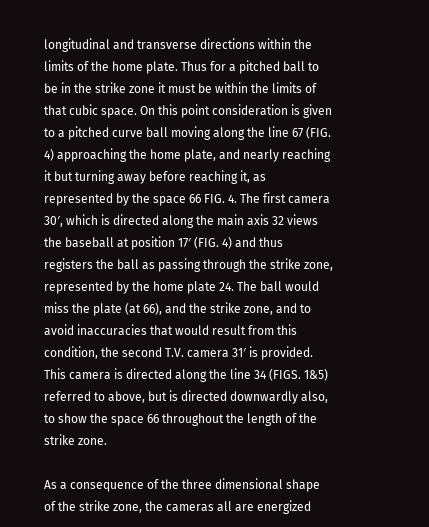longitudinal and transverse directions within the limits of the home plate. Thus for a pitched ball to be in the strike zone it must be within the limits of that cubic space. On this point consideration is given to a pitched curve ball moving along the line 67 (FIG. 4) approaching the home plate, and nearly reaching it but turning away before reaching it, as represented by the space 66 FIG. 4. The first camera 30′, which is directed along the main axis 32 views the baseball at position 17′ (FIG. 4) and thus registers the ball as passing through the strike zone, represented by the home plate 24. The ball would miss the plate (at 66), and the strike zone, and to avoid inaccuracies that would result from this condition, the second T.V. camera 31′ is provided. This camera is directed along the line 34 (FIGS. 1&5) referred to above, but is directed downwardly also, to show the space 66 throughout the length of the strike zone.

As a consequence of the three dimensional shape of the strike zone, the cameras all are energized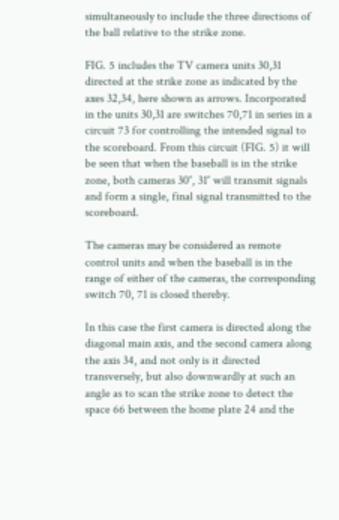simultaneously to include the three directions of the ball relative to the strike zone.

FIG. 5 includes the TV camera units 30,31 directed at the strike zone as indicated by the axes 32,34, here shown as arrows. Incorporated in the units 30,31 are switches 70,71 in series in a circuit 73 for controlling the intended signal to the scoreboard. From this circuit (FIG. 5) it will be seen that when the baseball is in the strike zone, both cameras 30″, 31″ will transmit signals and form a single, final signal transmitted to the scoreboard.

The cameras may be considered as remote control units and when the baseball is in the range of either of the cameras, the corresponding switch 70, 71 is closed thereby.

In this case the first camera is directed along the diagonal main axis, and the second camera along the axis 34, and not only is it directed transversely, but also downwardly at such an angle as to scan the strike zone to detect the space 66 between the home plate 24 and the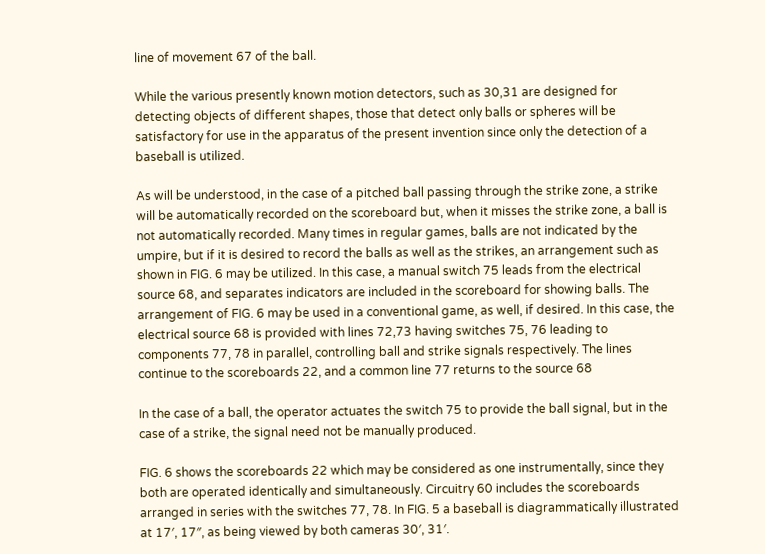line of movement 67 of the ball.

While the various presently known motion detectors, such as 30,31 are designed for detecting objects of different shapes, those that detect only balls or spheres will be satisfactory for use in the apparatus of the present invention since only the detection of a baseball is utilized.

As will be understood, in the case of a pitched ball passing through the strike zone, a strike will be automatically recorded on the scoreboard but, when it misses the strike zone, a ball is not automatically recorded. Many times in regular games, balls are not indicated by the umpire, but if it is desired to record the balls as well as the strikes, an arrangement such as shown in FIG. 6 may be utilized. In this case, a manual switch 75 leads from the electrical source 68, and separates indicators are included in the scoreboard for showing balls. The arrangement of FIG. 6 may be used in a conventional game, as well, if desired. In this case, the electrical source 68 is provided with lines 72,73 having switches 75, 76 leading to components 77, 78 in parallel, controlling ball and strike signals respectively. The lines continue to the scoreboards 22, and a common line 77 returns to the source 68

In the case of a ball, the operator actuates the switch 75 to provide the ball signal, but in the case of a strike, the signal need not be manually produced.

FIG. 6 shows the scoreboards 22 which may be considered as one instrumentally, since they both are operated identically and simultaneously. Circuitry 60 includes the scoreboards arranged in series with the switches 77, 78. In FIG. 5 a baseball is diagrammatically illustrated at 17′, 17″, as being viewed by both cameras 30′, 31′.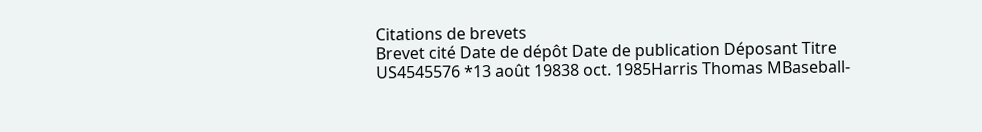Citations de brevets
Brevet cité Date de dépôt Date de publication Déposant Titre
US4545576 *13 août 19838 oct. 1985Harris Thomas MBaseball-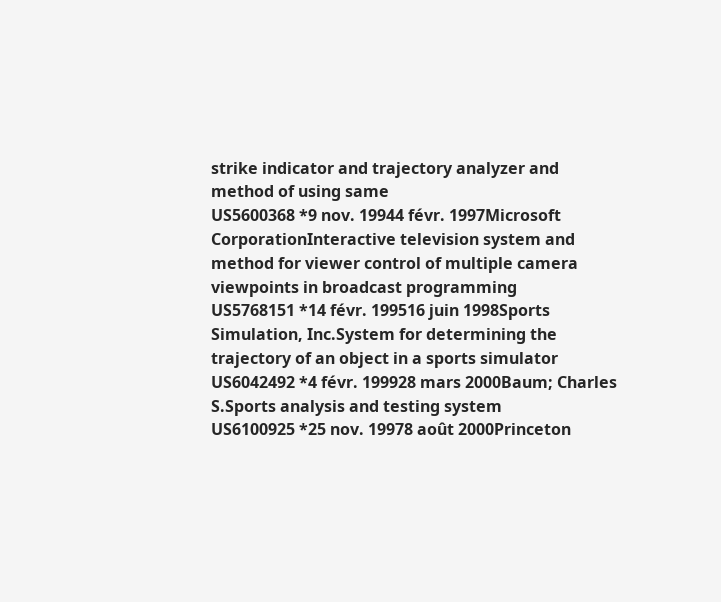strike indicator and trajectory analyzer and method of using same
US5600368 *9 nov. 19944 févr. 1997Microsoft CorporationInteractive television system and method for viewer control of multiple camera viewpoints in broadcast programming
US5768151 *14 févr. 199516 juin 1998Sports Simulation, Inc.System for determining the trajectory of an object in a sports simulator
US6042492 *4 févr. 199928 mars 2000Baum; Charles S.Sports analysis and testing system
US6100925 *25 nov. 19978 août 2000Princeton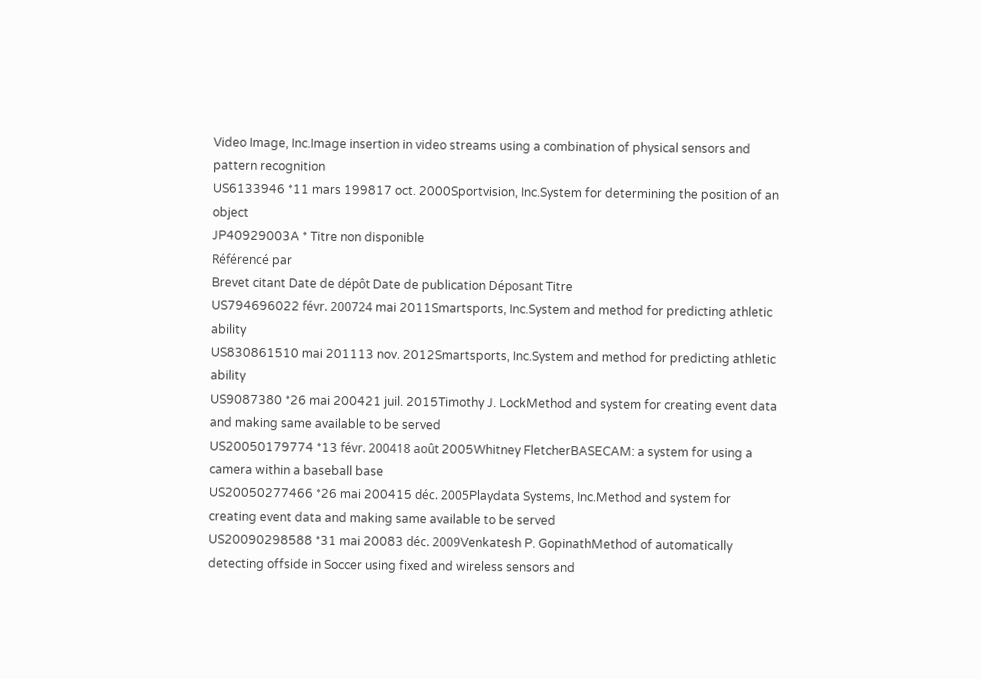Video Image, Inc.Image insertion in video streams using a combination of physical sensors and pattern recognition
US6133946 *11 mars 199817 oct. 2000Sportvision, Inc.System for determining the position of an object
JP40929003A * Titre non disponible
Référencé par
Brevet citant Date de dépôt Date de publication Déposant Titre
US794696022 févr. 200724 mai 2011Smartsports, Inc.System and method for predicting athletic ability
US830861510 mai 201113 nov. 2012Smartsports, Inc.System and method for predicting athletic ability
US9087380 *26 mai 200421 juil. 2015Timothy J. LockMethod and system for creating event data and making same available to be served
US20050179774 *13 févr. 200418 août 2005Whitney FletcherBASECAM: a system for using a camera within a baseball base
US20050277466 *26 mai 200415 déc. 2005Playdata Systems, Inc.Method and system for creating event data and making same available to be served
US20090298588 *31 mai 20083 déc. 2009Venkatesh P. GopinathMethod of automatically detecting offside in Soccer using fixed and wireless sensors and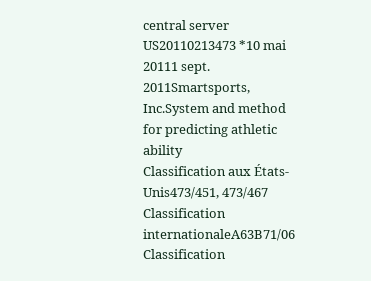central server
US20110213473 *10 mai 20111 sept. 2011Smartsports, Inc.System and method for predicting athletic ability
Classification aux États-Unis473/451, 473/467
Classification internationaleA63B71/06
Classification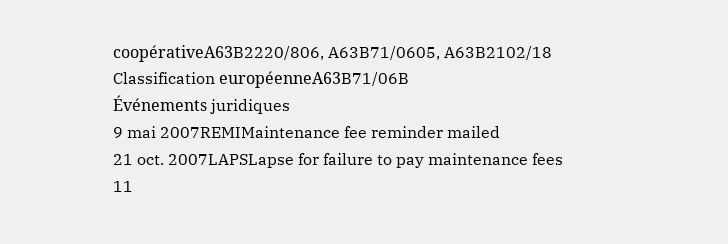coopérativeA63B2220/806, A63B71/0605, A63B2102/18
Classification européenneA63B71/06B
Événements juridiques
9 mai 2007REMIMaintenance fee reminder mailed
21 oct. 2007LAPSLapse for failure to pay maintenance fees
11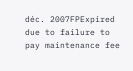déc. 2007FPExpired due to failure to pay maintenance fee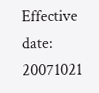Effective date: 20071021